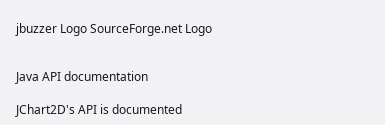jbuzzer Logo SourceForge.net Logo


Java API documentation

JChart2D's API is documented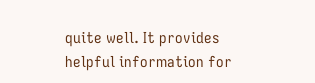quite well. It provides helpful information for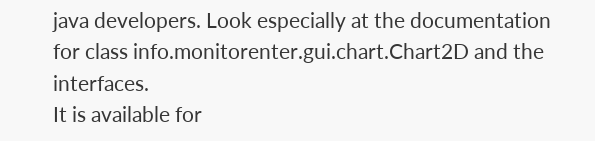java developers. Look especially at the documentation for class info.monitorenter.gui.chart.Chart2D and the interfaces.
It is available for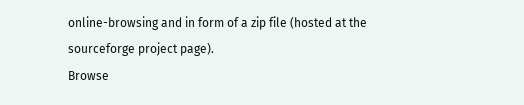online-browsing and in form of a zip file (hosted at the sourceforge project page).
Browse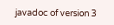javadoc of version 3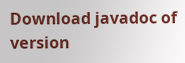Download javadoc of version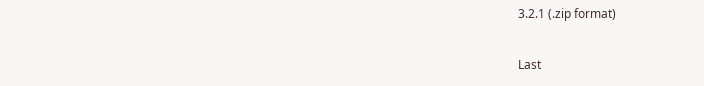3.2.1 (.zip format)

Last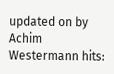updated on by Achim Westermann hits: